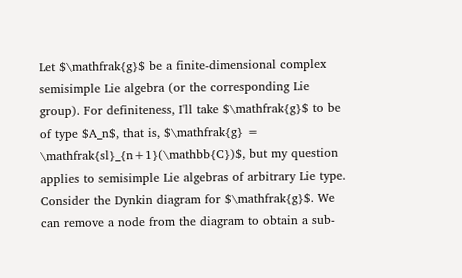Let $\mathfrak{g}$ be a finite-dimensional complex semisimple Lie algebra (or the corresponding Lie group). For definiteness, I'll take $\mathfrak{g}$ to be of type $A_n$, that is, $\mathfrak{g} = \mathfrak{sl}_{n+1}(\mathbb{C})$, but my question applies to semisimple Lie algebras of arbitrary Lie type. Consider the Dynkin diagram for $\mathfrak{g}$. We can remove a node from the diagram to obtain a sub-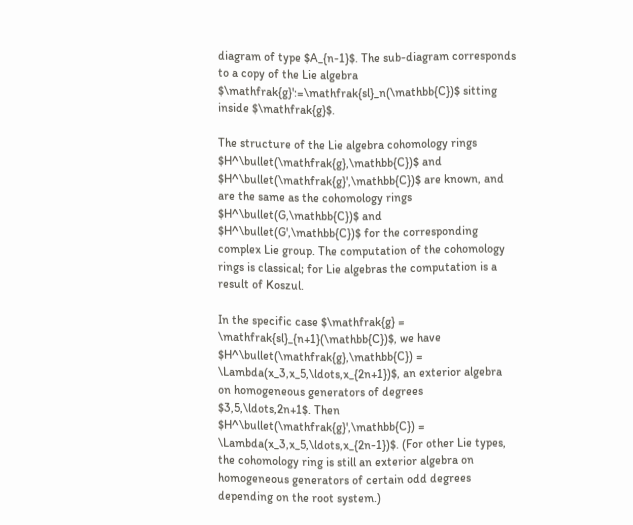diagram of type $A_{n-1}$. The sub-diagram corresponds to a copy of the Lie algebra $\mathfrak{g}':=\mathfrak{sl}_n(\mathbb{C})$ sitting inside $\mathfrak{g}$.

The structure of the Lie algebra cohomology rings $H^\bullet(\mathfrak{g},\mathbb{C})$ and $H^\bullet(\mathfrak{g}',\mathbb{C})$ are known, and are the same as the cohomology rings $H^\bullet(G,\mathbb{C})$ and $H^\bullet(G',\mathbb{C})$ for the corresponding complex Lie group. The computation of the cohomology rings is classical; for Lie algebras the computation is a result of Koszul.

In the specific case $\mathfrak{g} = \mathfrak{sl}_{n+1}(\mathbb{C})$, we have $H^\bullet(\mathfrak{g},\mathbb{C}) = \Lambda(x_3,x_5,\ldots,x_{2n+1})$, an exterior algebra on homogeneous generators of degrees $3,5,\ldots,2n+1$. Then $H^\bullet(\mathfrak{g}',\mathbb{C}) = \Lambda(x_3,x_5,\ldots,x_{2n-1})$. (For other Lie types, the cohomology ring is still an exterior algebra on homogeneous generators of certain odd degrees depending on the root system.)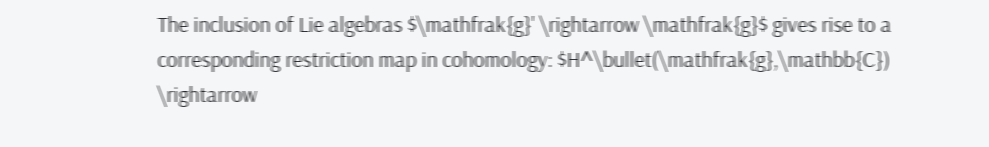The inclusion of Lie algebras $\mathfrak{g}' \rightarrow \mathfrak{g}$ gives rise to a corresponding restriction map in cohomology: $H^\bullet(\mathfrak{g},\mathbb{C}) \rightarrow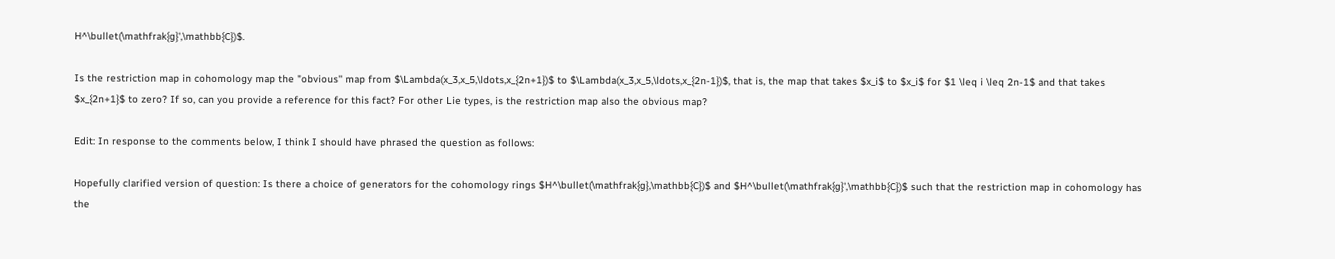H^\bullet(\mathfrak{g}',\mathbb{C})$.

Is the restriction map in cohomology map the "obvious'' map from $\Lambda(x_3,x_5,\ldots,x_{2n+1})$ to $\Lambda(x_3,x_5,\ldots,x_{2n-1})$, that is, the map that takes $x_i$ to $x_i$ for $1 \leq i \leq 2n-1$ and that takes $x_{2n+1}$ to zero? If so, can you provide a reference for this fact? For other Lie types, is the restriction map also the obvious map?

Edit: In response to the comments below, I think I should have phrased the question as follows:

Hopefully clarified version of question: Is there a choice of generators for the cohomology rings $H^\bullet(\mathfrak{g},\mathbb{C})$ and $H^\bullet(\mathfrak{g}',\mathbb{C})$ such that the restriction map in cohomology has the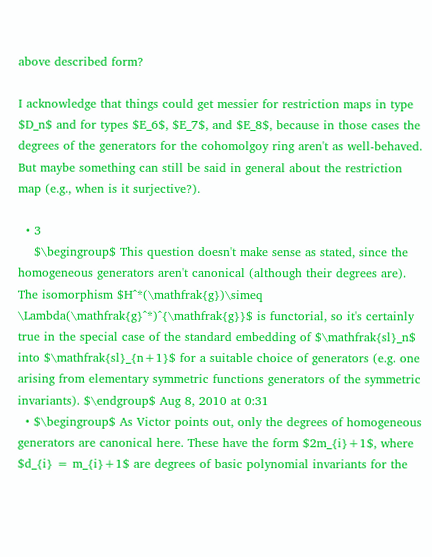above described form?

I acknowledge that things could get messier for restriction maps in type $D_n$ and for types $E_6$, $E_7$, and $E_8$, because in those cases the degrees of the generators for the cohomolgoy ring aren't as well-behaved. But maybe something can still be said in general about the restriction map (e.g., when is it surjective?).

  • 3
    $\begingroup$ This question doesn't make sense as stated, since the homogeneous generators aren't canonical (although their degrees are). The isomorphism $H^*(\mathfrak{g})\simeq \Lambda(\mathfrak{g}^*)^{\mathfrak{g}}$ is functorial, so it's certainly true in the special case of the standard embedding of $\mathfrak{sl}_n$ into $\mathfrak{sl}_{n+1}$ for a suitable choice of generators (e.g. one arising from elementary symmetric functions generators of the symmetric invariants). $\endgroup$ Aug 8, 2010 at 0:31
  • $\begingroup$ As Victor points out, only the degrees of homogeneous generators are canonical here. These have the form $2m_{i}+1$, where $d_{i} = m_{i}+1$ are degrees of basic polynomial invariants for the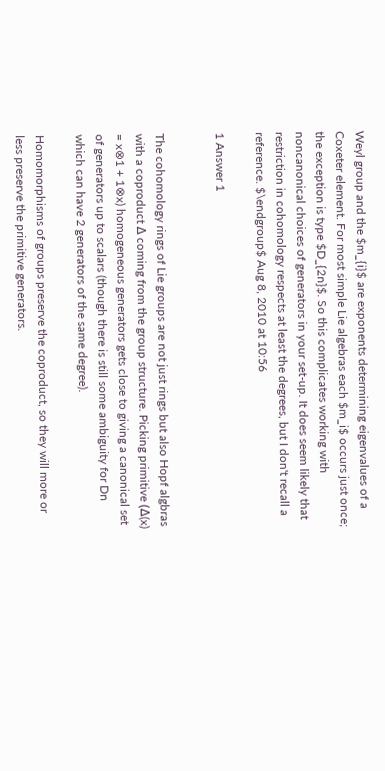Weyl group and the $m_{i}$ are exponents determining eigenvalues of a Coxeter element. For most simple Lie algebras each $m_i$ occurs just once; the exception is type $D_{2n}$. So this complicates working with noncanonical choices of generators in your set-up. It does seem likely that restriction in cohomology respects at least the degrees, but I don't recall a reference. $\endgroup$ Aug 8, 2010 at 10:56

1 Answer 1


The cohomology rings of Lie groups are not just rings but also Hopf algbras with a coproduct Δ coming from the group structure. Picking primitive (Δ(x) = x⊗1 + 1⊗x) homogeneous generators gets close to giving a canonical set of generators up to scalars (though there is still some ambiguity for Dn which can have 2 generators of the same degree).

Homomorphisms of groups preserve the coproduct, so they will more or less preserve the primitive generators.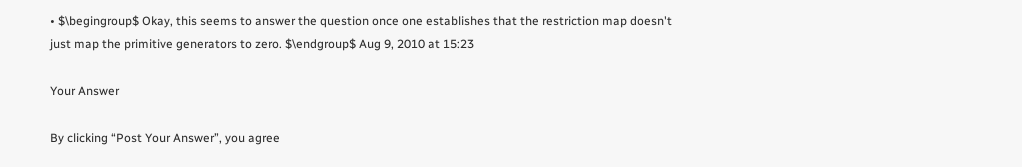• $\begingroup$ Okay, this seems to answer the question once one establishes that the restriction map doesn't just map the primitive generators to zero. $\endgroup$ Aug 9, 2010 at 15:23

Your Answer

By clicking “Post Your Answer”, you agree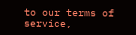to our terms of service,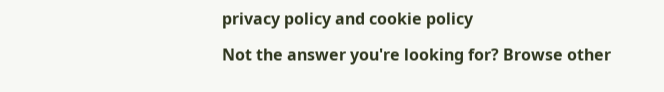privacy policy and cookie policy

Not the answer you're looking for? Browse other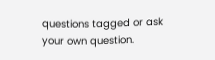questions tagged or ask your own question.